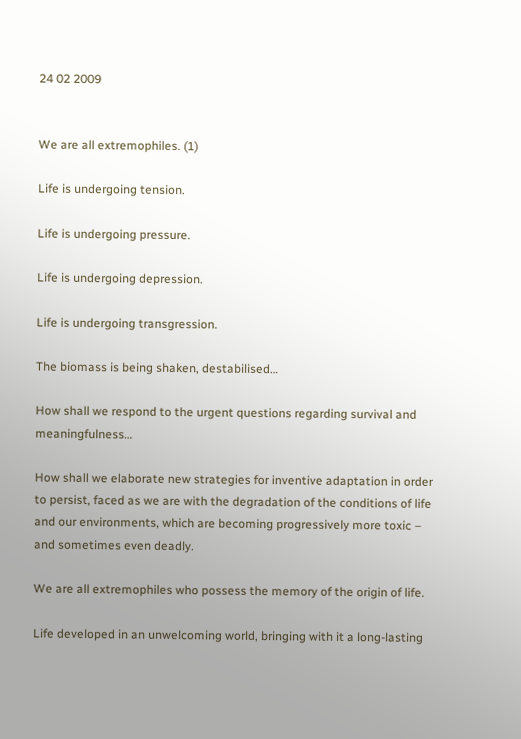24 02 2009


We are all extremophiles. (1)

Life is undergoing tension.

Life is undergoing pressure.

Life is undergoing depression.

Life is undergoing transgression.

The biomass is being shaken, destabilised…

How shall we respond to the urgent questions regarding survival and meaningfulness…

How shall we elaborate new strategies for inventive adaptation in order to persist, faced as we are with the degradation of the conditions of life and our environments, which are becoming progressively more toxic – and sometimes even deadly.

We are all extremophiles who possess the memory of the origin of life.

Life developed in an unwelcoming world, bringing with it a long-lasting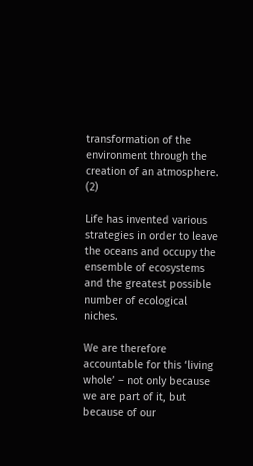transformation of the environment through the creation of an atmosphere. (2)

Life has invented various strategies in order to leave the oceans and occupy the ensemble of ecosystems and the greatest possible number of ecological niches.

We are therefore accountable for this ‘living whole’ – not only because we are part of it, but because of our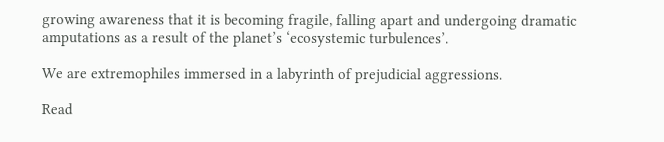growing awareness that it is becoming fragile, falling apart and undergoing dramatic amputations as a result of the planet’s ‘ecosystemic turbulences’.

We are extremophiles immersed in a labyrinth of prejudicial aggressions.

Read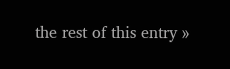the rest of this entry »